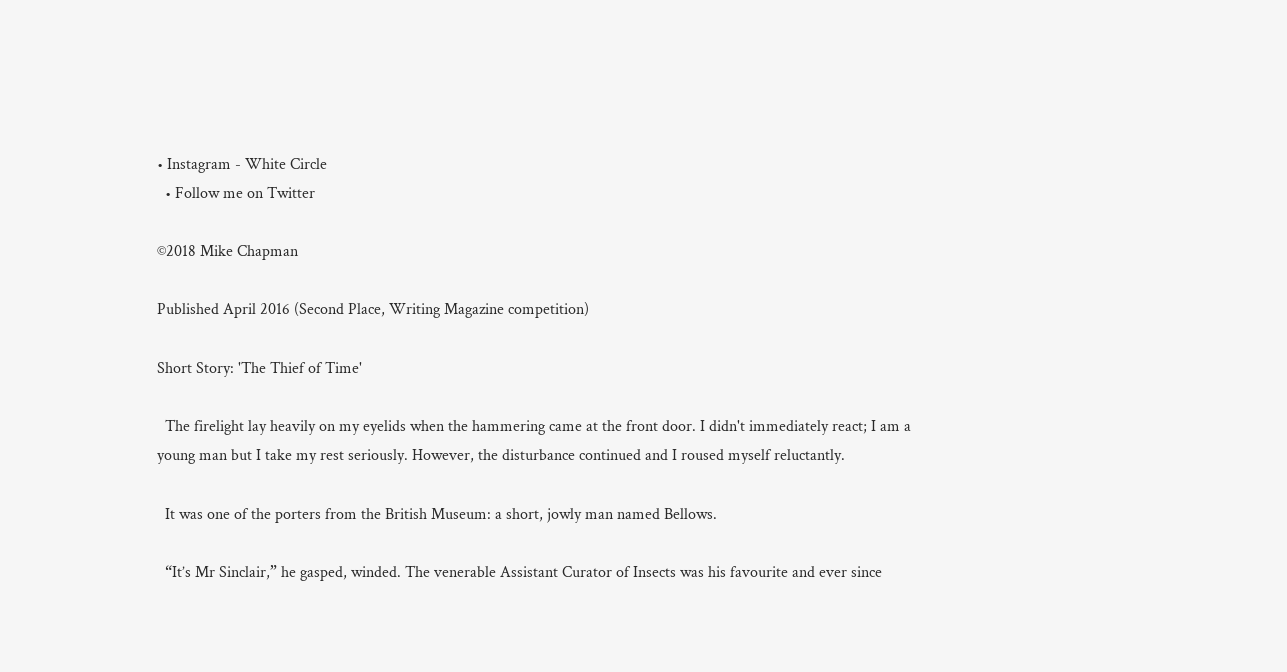• Instagram - White Circle
  • Follow me on Twitter

©2018 Mike Chapman

Published April 2016 (Second Place, Writing Magazine competition)

Short Story: 'The Thief of Time'

  The firelight lay heavily on my eyelids when the hammering came at the front door. I didn't immediately react; I am a young man but I take my rest seriously. However, the disturbance continued and I roused myself reluctantly.

  It was one of the porters from the British Museum: a short, jowly man named Bellows.

  “It’s Mr Sinclair,” he gasped, winded. The venerable Assistant Curator of Insects was his favourite and ever since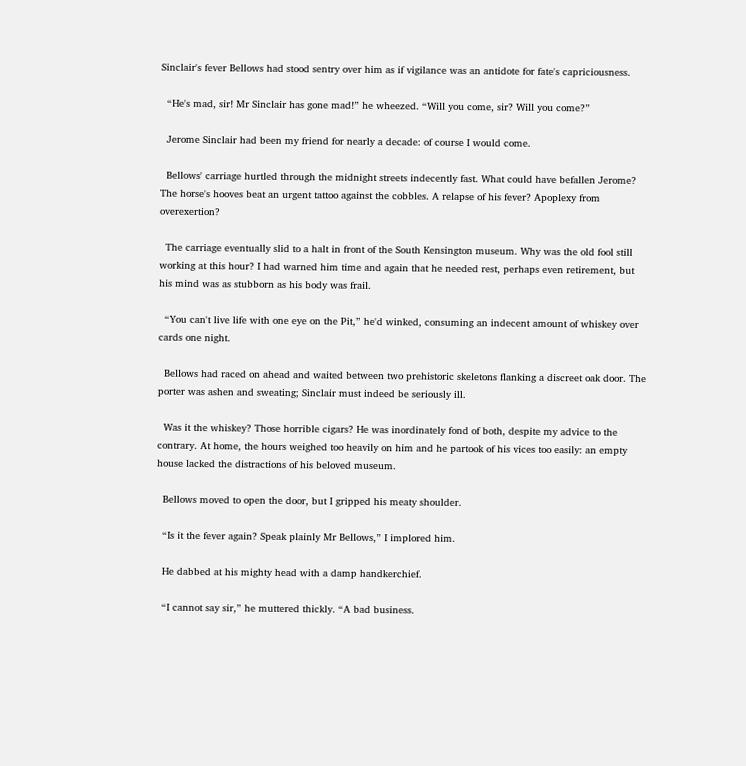Sinclair's fever Bellows had stood sentry over him as if vigilance was an antidote for fate's capriciousness.

  “He's mad, sir! Mr Sinclair has gone mad!” he wheezed. “Will you come, sir? Will you come?”

  Jerome Sinclair had been my friend for nearly a decade: of course I would come.

  Bellows' carriage hurtled through the midnight streets indecently fast. What could have befallen Jerome? The horse's hooves beat an urgent tattoo against the cobbles. A relapse of his fever? Apoplexy from overexertion?

  The carriage eventually slid to a halt in front of the South Kensington museum. Why was the old fool still working at this hour? I had warned him time and again that he needed rest, perhaps even retirement, but his mind was as stubborn as his body was frail.

  “You can't live life with one eye on the Pit,” he'd winked, consuming an indecent amount of whiskey over cards one night.

  Bellows had raced on ahead and waited between two prehistoric skeletons flanking a discreet oak door. The porter was ashen and sweating; Sinclair must indeed be seriously ill.

  Was it the whiskey? Those horrible cigars? He was inordinately fond of both, despite my advice to the contrary. At home, the hours weighed too heavily on him and he partook of his vices too easily: an empty house lacked the distractions of his beloved museum.

  Bellows moved to open the door, but I gripped his meaty shoulder.

  “Is it the fever again? Speak plainly Mr Bellows,” I implored him.

  He dabbed at his mighty head with a damp handkerchief.

  “I cannot say sir,” he muttered thickly. “A bad business.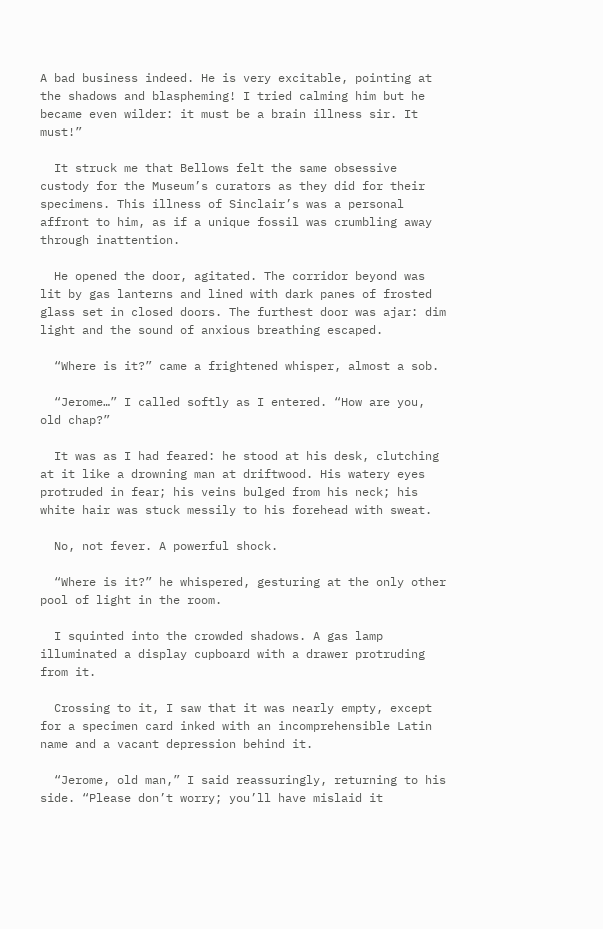A bad business indeed. He is very excitable, pointing at the shadows and blaspheming! I tried calming him but he became even wilder: it must be a brain illness sir. It must!”

  It struck me that Bellows felt the same obsessive custody for the Museum’s curators as they did for their specimens. This illness of Sinclair’s was a personal affront to him, as if a unique fossil was crumbling away through inattention.

  He opened the door, agitated. The corridor beyond was lit by gas lanterns and lined with dark panes of frosted glass set in closed doors. The furthest door was ajar: dim light and the sound of anxious breathing escaped.

  “Where is it?” came a frightened whisper, almost a sob.

  “Jerome…” I called softly as I entered. “How are you, old chap?”

  It was as I had feared: he stood at his desk, clutching at it like a drowning man at driftwood. His watery eyes protruded in fear; his veins bulged from his neck; his white hair was stuck messily to his forehead with sweat.

  No, not fever. A powerful shock.

  “Where is it?” he whispered, gesturing at the only other pool of light in the room.

  I squinted into the crowded shadows. A gas lamp illuminated a display cupboard with a drawer protruding from it.

  Crossing to it, I saw that it was nearly empty, except for a specimen card inked with an incomprehensible Latin name and a vacant depression behind it.

  “Jerome, old man,” I said reassuringly, returning to his side. “Please don’t worry; you’ll have mislaid it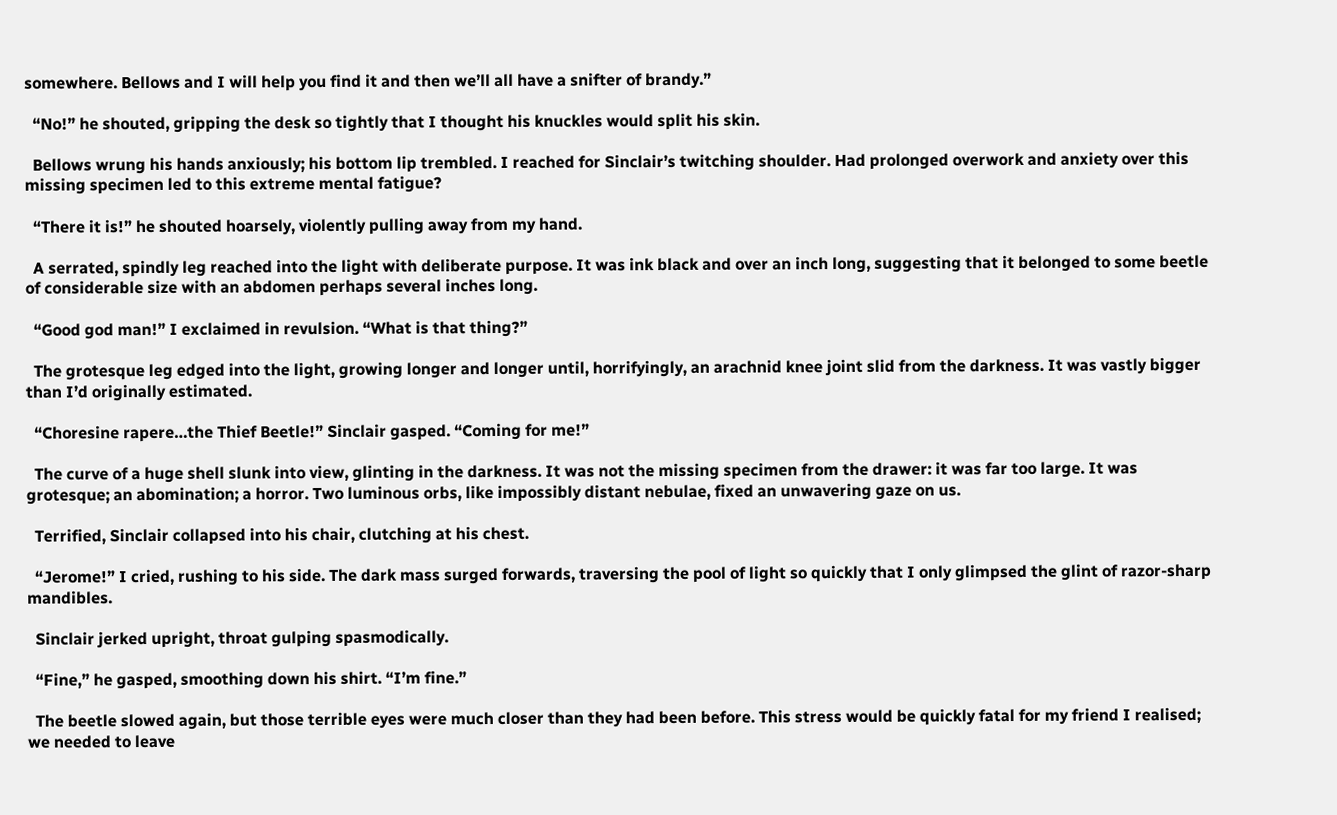somewhere. Bellows and I will help you find it and then we’ll all have a snifter of brandy.”

  “No!” he shouted, gripping the desk so tightly that I thought his knuckles would split his skin.

  Bellows wrung his hands anxiously; his bottom lip trembled. I reached for Sinclair’s twitching shoulder. Had prolonged overwork and anxiety over this missing specimen led to this extreme mental fatigue?

  “There it is!” he shouted hoarsely, violently pulling away from my hand.

  A serrated, spindly leg reached into the light with deliberate purpose. It was ink black and over an inch long, suggesting that it belonged to some beetle of considerable size with an abdomen perhaps several inches long.

  “Good god man!” I exclaimed in revulsion. “What is that thing?”

  The grotesque leg edged into the light, growing longer and longer until, horrifyingly, an arachnid knee joint slid from the darkness. It was vastly bigger than I’d originally estimated.

  “Choresine rapere…the Thief Beetle!” Sinclair gasped. “Coming for me!”

  The curve of a huge shell slunk into view, glinting in the darkness. It was not the missing specimen from the drawer: it was far too large. It was grotesque; an abomination; a horror. Two luminous orbs, like impossibly distant nebulae, fixed an unwavering gaze on us.

  Terrified, Sinclair collapsed into his chair, clutching at his chest.

  “Jerome!” I cried, rushing to his side. The dark mass surged forwards, traversing the pool of light so quickly that I only glimpsed the glint of razor-sharp mandibles.

  Sinclair jerked upright, throat gulping spasmodically.

  “Fine,” he gasped, smoothing down his shirt. “I’m fine.”

  The beetle slowed again, but those terrible eyes were much closer than they had been before. This stress would be quickly fatal for my friend I realised; we needed to leave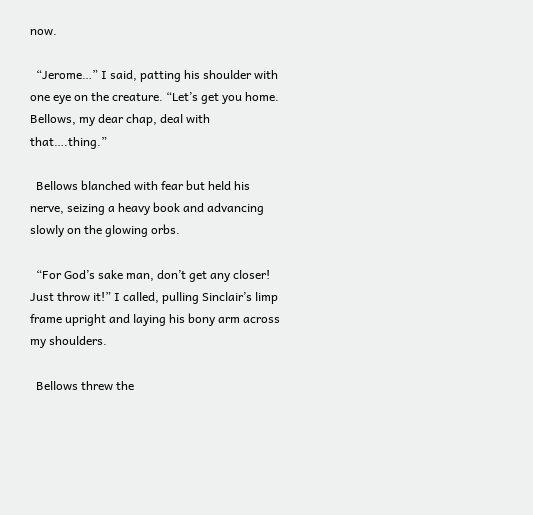now.

  “Jerome…” I said, patting his shoulder with one eye on the creature. “Let’s get you home. Bellows, my dear chap, deal with that….thing.”

  Bellows blanched with fear but held his nerve, seizing a heavy book and advancing slowly on the glowing orbs.

  “For God’s sake man, don’t get any closer! Just throw it!” I called, pulling Sinclair’s limp frame upright and laying his bony arm across my shoulders.

  Bellows threw the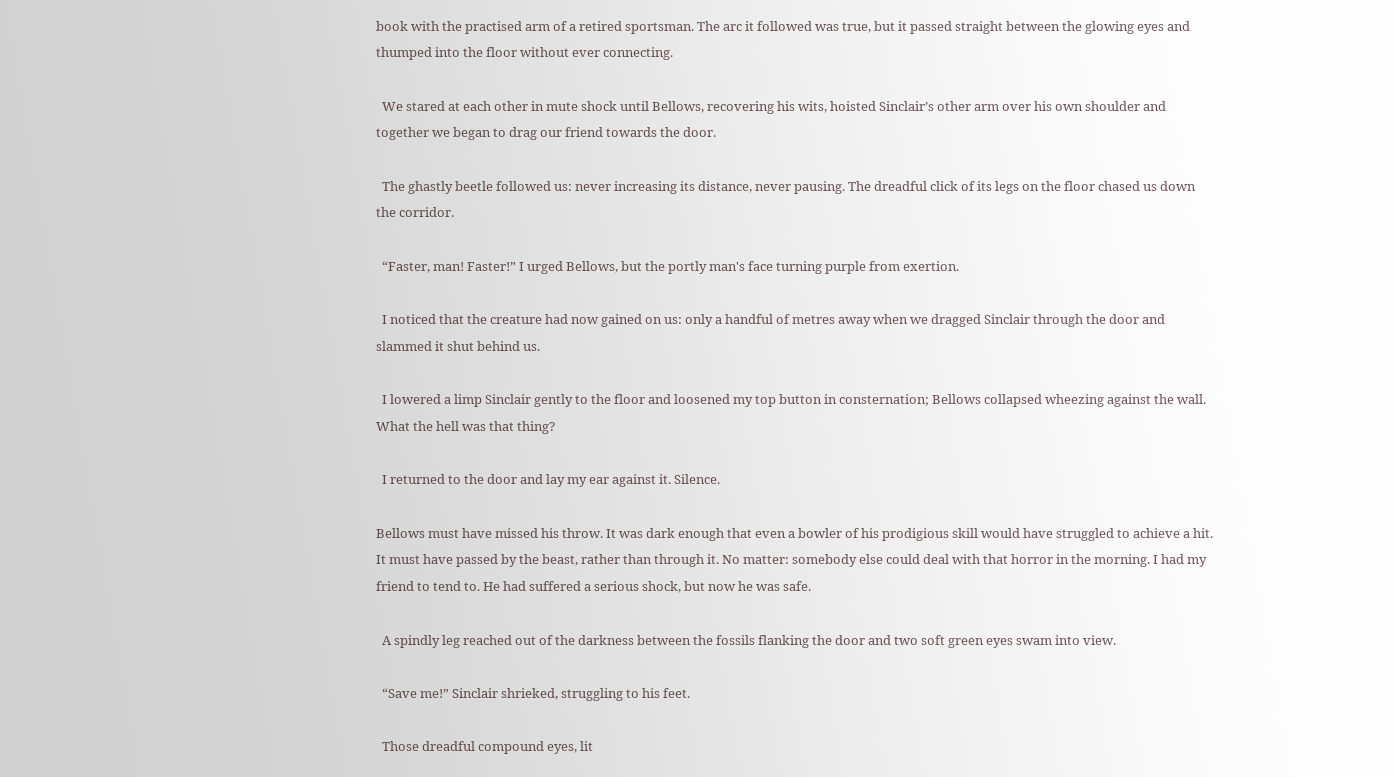book with the practised arm of a retired sportsman. The arc it followed was true, but it passed straight between the glowing eyes and thumped into the floor without ever connecting.

  We stared at each other in mute shock until Bellows, recovering his wits, hoisted Sinclair’s other arm over his own shoulder and together we began to drag our friend towards the door.

  The ghastly beetle followed us: never increasing its distance, never pausing. The dreadful click of its legs on the floor chased us down the corridor.

  “Faster, man! Faster!” I urged Bellows, but the portly man's face turning purple from exertion.

  I noticed that the creature had now gained on us: only a handful of metres away when we dragged Sinclair through the door and slammed it shut behind us.

  I lowered a limp Sinclair gently to the floor and loosened my top button in consternation; Bellows collapsed wheezing against the wall. What the hell was that thing?

  I returned to the door and lay my ear against it. Silence.

Bellows must have missed his throw. It was dark enough that even a bowler of his prodigious skill would have struggled to achieve a hit. It must have passed by the beast, rather than through it. No matter: somebody else could deal with that horror in the morning. I had my friend to tend to. He had suffered a serious shock, but now he was safe.

  A spindly leg reached out of the darkness between the fossils flanking the door and two soft green eyes swam into view.

  “Save me!” Sinclair shrieked, struggling to his feet.

  Those dreadful compound eyes, lit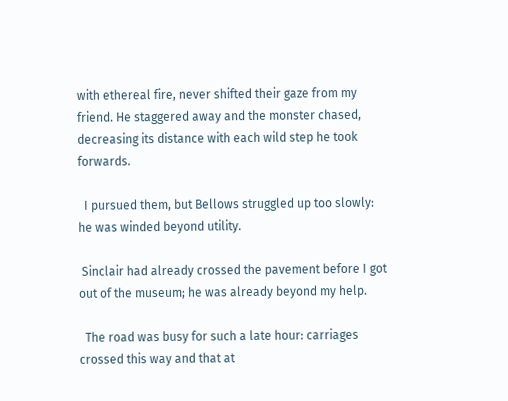with ethereal fire, never shifted their gaze from my friend. He staggered away and the monster chased, decreasing its distance with each wild step he took forwards.

  I pursued them, but Bellows struggled up too slowly: he was winded beyond utility.

 Sinclair had already crossed the pavement before I got out of the museum; he was already beyond my help.

  The road was busy for such a late hour: carriages crossed this way and that at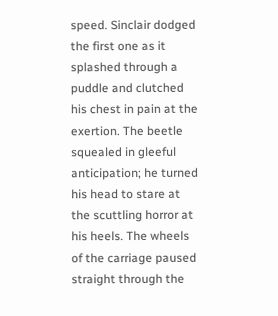speed. Sinclair dodged the first one as it splashed through a puddle and clutched his chest in pain at the exertion. The beetle squealed in gleeful anticipation; he turned his head to stare at the scuttling horror at his heels. The wheels of the carriage paused straight through the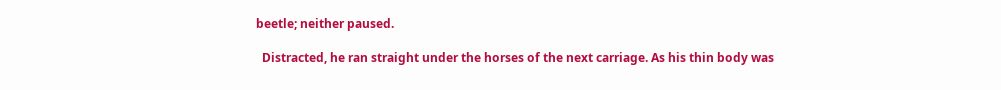beetle; neither paused.

  Distracted, he ran straight under the horses of the next carriage. As his thin body was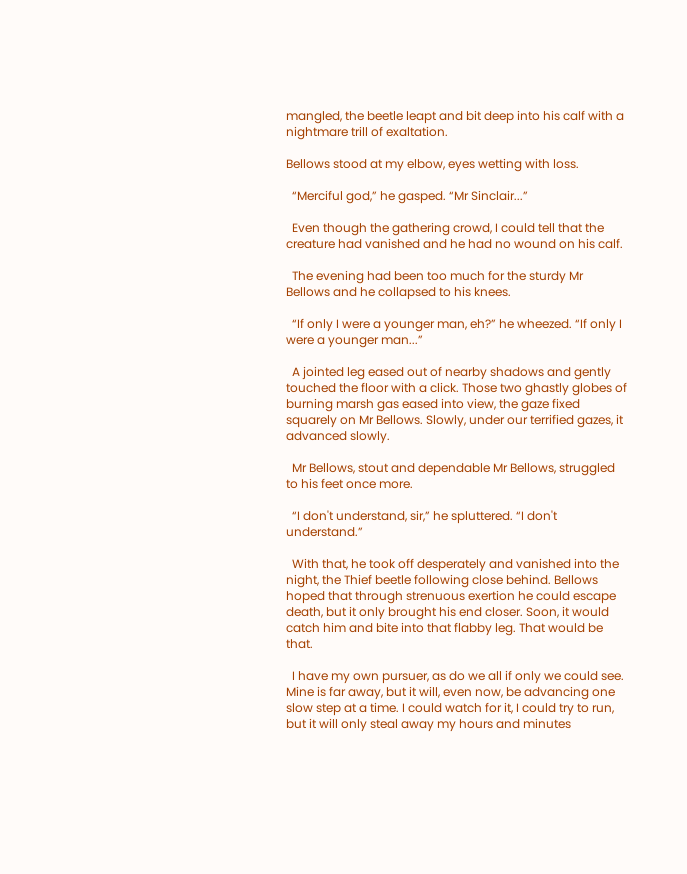mangled, the beetle leapt and bit deep into his calf with a nightmare trill of exaltation.

Bellows stood at my elbow, eyes wetting with loss.

  “Merciful god,” he gasped. “Mr Sinclair...”

  Even though the gathering crowd, I could tell that the creature had vanished and he had no wound on his calf.

  The evening had been too much for the sturdy Mr Bellows and he collapsed to his knees.

  “If only I were a younger man, eh?” he wheezed. “If only I were a younger man...”

  A jointed leg eased out of nearby shadows and gently touched the floor with a click. Those two ghastly globes of burning marsh gas eased into view, the gaze fixed squarely on Mr Bellows. Slowly, under our terrified gazes, it advanced slowly.

  Mr Bellows, stout and dependable Mr Bellows, struggled to his feet once more.

  “I don't understand, sir,” he spluttered. “I don't understand.”

  With that, he took off desperately and vanished into the night, the Thief beetle following close behind. Bellows hoped that through strenuous exertion he could escape death, but it only brought his end closer. Soon, it would catch him and bite into that flabby leg. That would be that.

  I have my own pursuer, as do we all if only we could see. Mine is far away, but it will, even now, be advancing one slow step at a time. I could watch for it, I could try to run, but it will only steal away my hours and minutes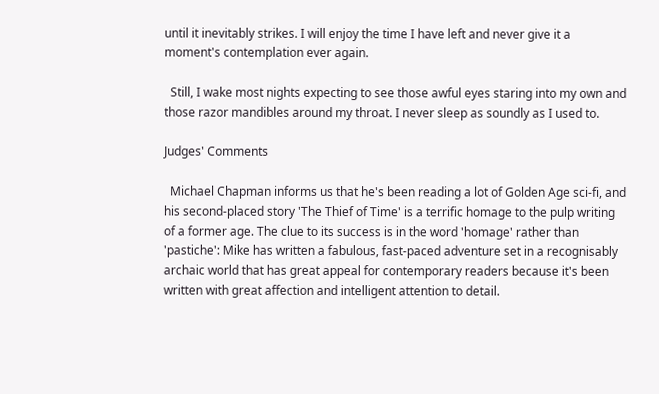until it inevitably strikes. I will enjoy the time I have left and never give it a moment's contemplation ever again.

  Still, I wake most nights expecting to see those awful eyes staring into my own and those razor mandibles around my throat. I never sleep as soundly as I used to.

Judges' Comments

  Michael Chapman informs us that he's been reading a lot of Golden Age sci-fi, and his second-placed story 'The Thief of Time' is a terrific homage to the pulp writing of a former age. The clue to its success is in the word 'homage' rather than 'pastiche': Mike has written a fabulous, fast-paced adventure set in a recognisably archaic world that has great appeal for contemporary readers because it's been written with great affection and intelligent attention to detail.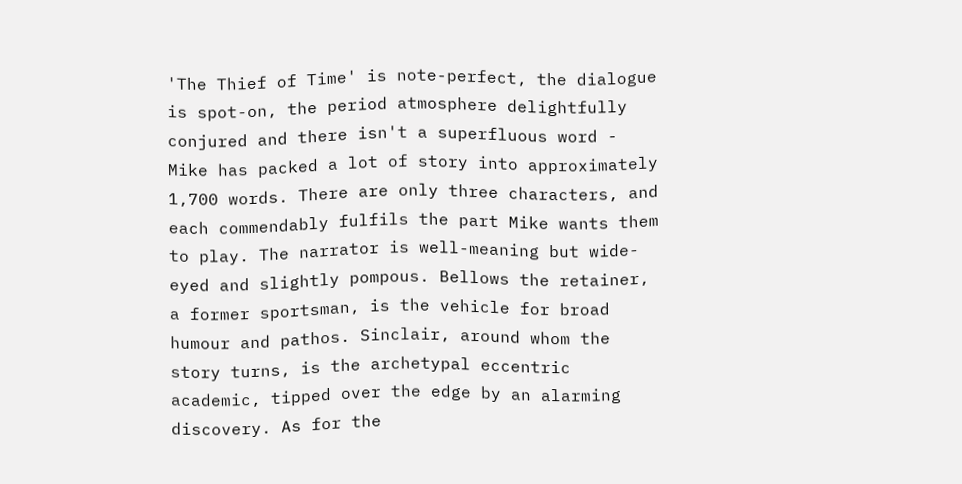'The Thief of Time' is note-perfect, the dialogue is spot-on, the period atmosphere delightfully conjured and there isn't a superfluous word - Mike has packed a lot of story into approximately 1,700 words. There are only three characters, and each commendably fulfils the part Mike wants them to play. The narrator is well-meaning but wide-eyed and slightly pompous. Bellows the retainer, a former sportsman, is the vehicle for broad humour and pathos. Sinclair, around whom the story turns, is the archetypal eccentric academic, tipped over the edge by an alarming discovery. As for the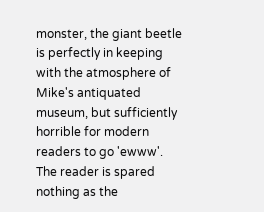monster, the giant beetle is perfectly in keeping with the atmosphere of Mike's antiquated museum, but sufficiently horrible for modern readers to go 'ewww'. The reader is spared nothing as the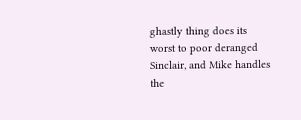ghastly thing does its worst to poor deranged Sinclair, and Mike handles the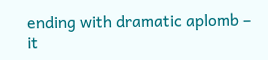ending with dramatic aplomb – it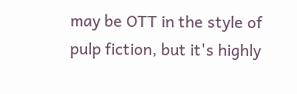may be OTT in the style of pulp fiction, but it's highly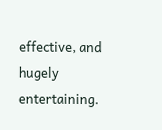effective, and hugely entertaining.